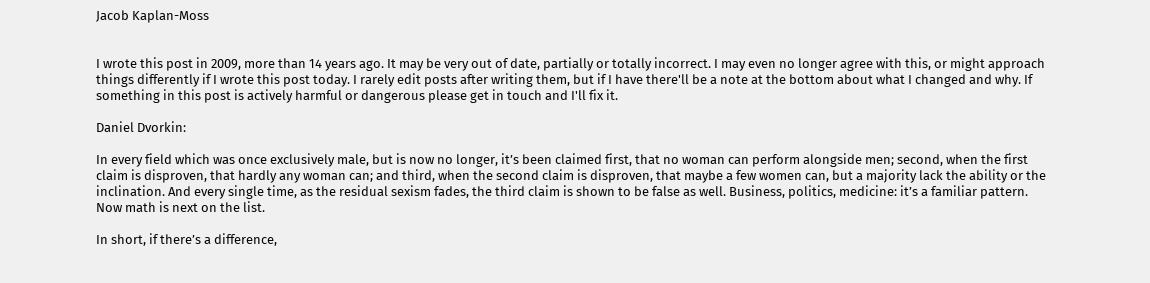Jacob Kaplan-Moss


I wrote this post in 2009, more than 14 years ago. It may be very out of date, partially or totally incorrect. I may even no longer agree with this, or might approach things differently if I wrote this post today. I rarely edit posts after writing them, but if I have there'll be a note at the bottom about what I changed and why. If something in this post is actively harmful or dangerous please get in touch and I'll fix it.

Daniel Dvorkin:

In every field which was once exclusively male, but is now no longer, it’s been claimed first, that no woman can perform alongside men; second, when the first claim is disproven, that hardly any woman can; and third, when the second claim is disproven, that maybe a few women can, but a majority lack the ability or the inclination. And every single time, as the residual sexism fades, the third claim is shown to be false as well. Business, politics, medicine: it’s a familiar pattern. Now math is next on the list.

In short, if there’s a difference,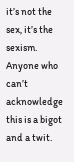it’s not the sex, it’s the sexism. Anyone who can’t acknowledge this is a bigot and a twit.